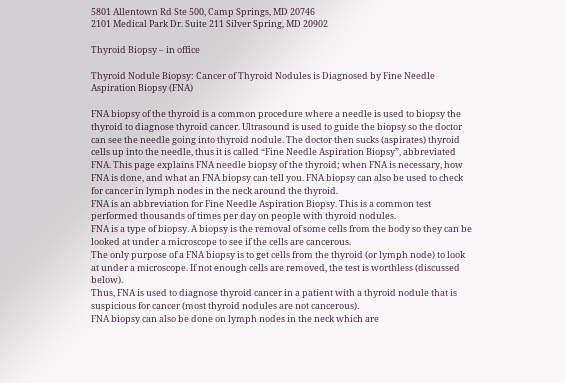5801 Allentown Rd Ste 500, Camp Springs, MD 20746
2101 Medical Park Dr. Suite 211 Silver Spring, MD 20902

Thyroid Biopsy – in office

Thyroid Nodule Biopsy: Cancer of Thyroid Nodules is Diagnosed by Fine Needle Aspiration Biopsy (FNA)

FNA biopsy of the thyroid is a common procedure where a needle is used to biopsy the thyroid to diagnose thyroid cancer. Ultrasound is used to guide the biopsy so the doctor can see the needle going into thyroid nodule. The doctor then sucks (aspirates) thyroid cells up into the needle, thus it is called “Fine Needle Aspiration Biopsy”, abbreviated FNA. This page explains FNA needle biopsy of the thyroid; when FNA is necessary, how FNA is done, and what an FNA biopsy can tell you. FNA biopsy can also be used to check for cancer in lymph nodes in the neck around the thyroid.
FNA is an abbreviation for Fine Needle Aspiration Biopsy. This is a common test performed thousands of times per day on people with thyroid nodules.
FNA is a type of biopsy. A biopsy is the removal of some cells from the body so they can be looked at under a microscope to see if the cells are cancerous.
The only purpose of a FNA biopsy is to get cells from the thyroid (or lymph node) to look at under a microscope. If not enough cells are removed, the test is worthless (discussed below).
Thus, FNA is used to diagnose thyroid cancer in a patient with a thyroid nodule that is suspicious for cancer (most thyroid nodules are not cancerous).
FNA biopsy can also be done on lymph nodes in the neck which are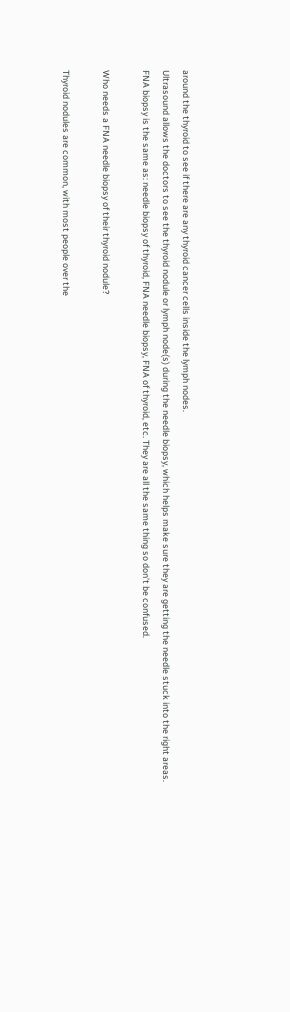around the thyroid to see if there are any thyroid cancer cells inside the lymph nodes.
Ultrasound allows the doctors to see the thyroid nodule or lymph node(s) during the needle biopsy, which helps make sure they are getting the needle stuck into the right areas.
FNA biopsy is the same as: needle biopsy of thyroid, FNA needle biopsy, FNA of thyroid, etc. They are all the same thing so don’t be confused.

Who needs a FNA needle biopsy of their thyroid nodule?

Thyroid nodules are common, with most people over the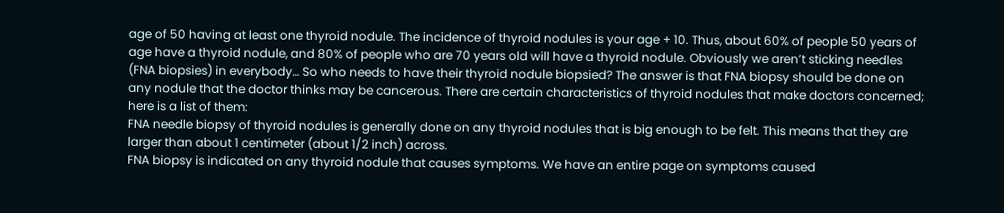age of 50 having at least one thyroid nodule. The incidence of thyroid nodules is your age + 10. Thus, about 60% of people 50 years of age have a thyroid nodule, and 80% of people who are 70 years old will have a thyroid nodule. Obviously we aren’t sticking needles (FNA biopsies) in everybody… So who needs to have their thyroid nodule biopsied? The answer is that FNA biopsy should be done on any nodule that the doctor thinks may be cancerous. There are certain characteristics of thyroid nodules that make doctors concerned; here is a list of them:
FNA needle biopsy of thyroid nodules is generally done on any thyroid nodules that is big enough to be felt. This means that they are larger than about 1 centimeter (about 1/2 inch) across.
FNA biopsy is indicated on any thyroid nodule that causes symptoms. We have an entire page on symptoms caused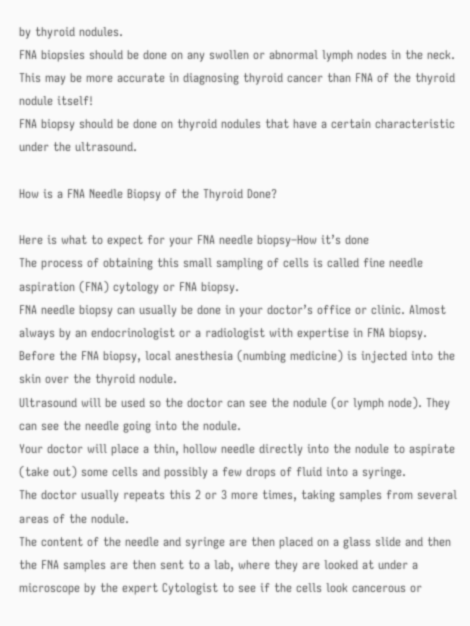by thyroid nodules.
FNA biopsies should be done on any swollen or abnormal lymph nodes in the neck. This may be more accurate in diagnosing thyroid cancer than FNA of the thyroid nodule itself!
FNA biopsy should be done on thyroid nodules that have a certain characteristic under the ultrasound.

How is a FNA Needle Biopsy of the Thyroid Done?

Here is what to expect for your FNA needle biopsy–How it’s done
The process of obtaining this small sampling of cells is called fine needle aspiration (FNA) cytology or FNA biopsy.
FNA needle biopsy can usually be done in your doctor’s office or clinic. Almost always by an endocrinologist or a radiologist with expertise in FNA biopsy.
Before the FNA biopsy, local anesthesia (numbing medicine) is injected into the skin over the thyroid nodule.
Ultrasound will be used so the doctor can see the nodule (or lymph node). They can see the needle going into the nodule.
Your doctor will place a thin, hollow needle directly into the nodule to aspirate (take out) some cells and possibly a few drops of fluid into a syringe.
The doctor usually repeats this 2 or 3 more times, taking samples from several areas of the nodule.
The content of the needle and syringe are then placed on a glass slide and then the FNA samples are then sent to a lab, where they are looked at under a microscope by the expert Cytologist to see if the cells look cancerous or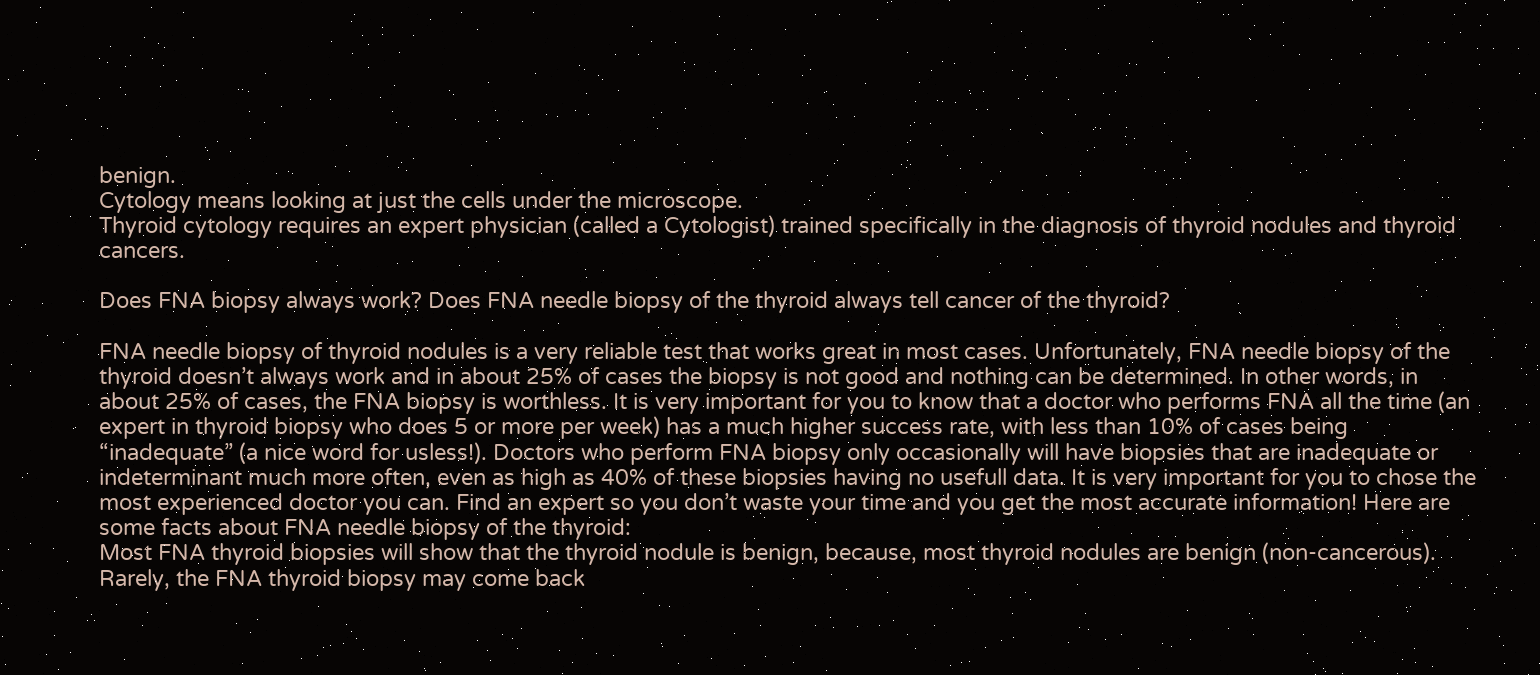benign.
Cytology means looking at just the cells under the microscope.
Thyroid cytology requires an expert physician (called a Cytologist) trained specifically in the diagnosis of thyroid nodules and thyroid cancers.

Does FNA biopsy always work? Does FNA needle biopsy of the thyroid always tell cancer of the thyroid?

FNA needle biopsy of thyroid nodules is a very reliable test that works great in most cases. Unfortunately, FNA needle biopsy of the thyroid doesn’t always work and in about 25% of cases the biopsy is not good and nothing can be determined. In other words, in about 25% of cases, the FNA biopsy is worthless. It is very important for you to know that a doctor who performs FNA all the time (an expert in thyroid biopsy who does 5 or more per week) has a much higher success rate, with less than 10% of cases being “inadequate” (a nice word for usless!). Doctors who perform FNA biopsy only occasionally will have biopsies that are inadequate or indeterminant much more often, even as high as 40% of these biopsies having no usefull data. It is very important for you to chose the most experienced doctor you can. Find an expert so you don’t waste your time and you get the most accurate information! Here are some facts about FNA needle biopsy of the thyroid:
Most FNA thyroid biopsies will show that the thyroid nodule is benign, because, most thyroid nodules are benign (non-cancerous).
Rarely, the FNA thyroid biopsy may come back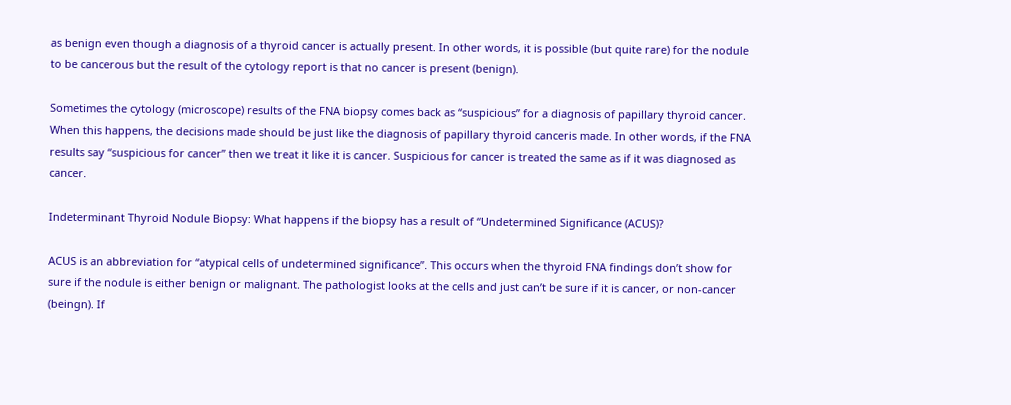as benign even though a diagnosis of a thyroid cancer is actually present. In other words, it is possible (but quite rare) for the nodule to be cancerous but the result of the cytology report is that no cancer is present (benign).

Sometimes the cytology (microscope) results of the FNA biopsy comes back as “suspicious” for a diagnosis of papillary thyroid cancer. When this happens, the decisions made should be just like the diagnosis of papillary thyroid canceris made. In other words, if the FNA results say “suspicious for cancer” then we treat it like it is cancer. Suspicious for cancer is treated the same as if it was diagnosed as cancer.

Indeterminant Thyroid Nodule Biopsy: What happens if the biopsy has a result of “Undetermined Significance (ACUS)?

ACUS is an abbreviation for “atypical cells of undetermined significance”. This occurs when the thyroid FNA findings don’t show for sure if the nodule is either benign or malignant. The pathologist looks at the cells and just can’t be sure if it is cancer, or non-cancer (beingn). If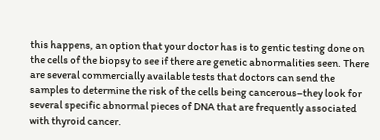this happens, an option that your doctor has is to gentic testing done on the cells of the biopsy to see if there are genetic abnormalities seen. There are several commercially available tests that doctors can send the samples to determine the risk of the cells being cancerous–they look for several specific abnormal pieces of DNA that are frequently associated with thyroid cancer.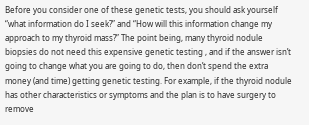Before you consider one of these genetic tests, you should ask yourself “what information do I seek?” and “How will this information change my approach to my thyroid mass?” The point being, many thyroid nodule biopsies do not need this expensive genetic testing , and if the answer isn’t going to change what you are going to do, then don’t spend the extra money (and time) getting genetic testing. For example, if the thyroid nodule has other characteristics or symptoms and the plan is to have surgery to remove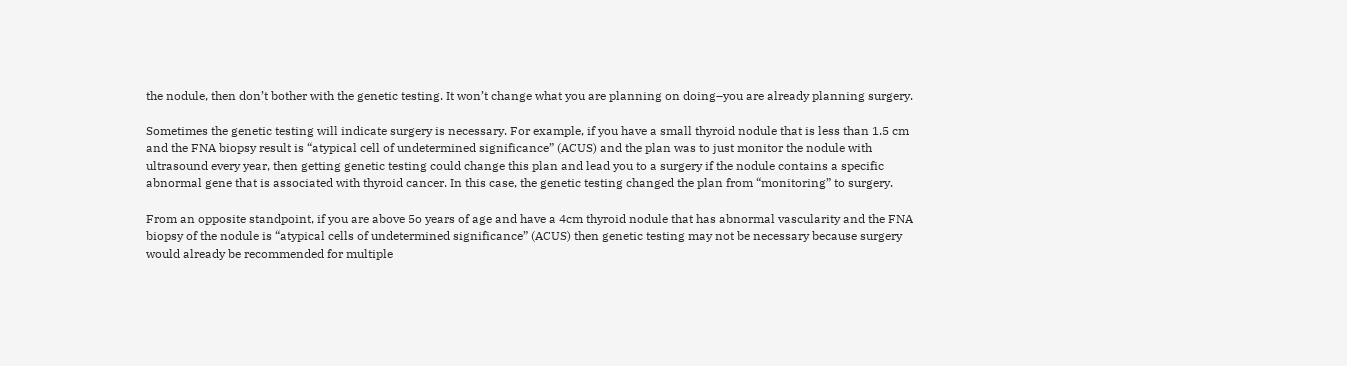the nodule, then don’t bother with the genetic testing. It won’t change what you are planning on doing–you are already planning surgery.

Sometimes the genetic testing will indicate surgery is necessary. For example, if you have a small thyroid nodule that is less than 1.5 cm and the FNA biopsy result is “atypical cell of undetermined significance” (ACUS) and the plan was to just monitor the nodule with ultrasound every year, then getting genetic testing could change this plan and lead you to a surgery if the nodule contains a specific abnormal gene that is associated with thyroid cancer. In this case, the genetic testing changed the plan from “monitoring” to surgery.

From an opposite standpoint, if you are above 5o years of age and have a 4cm thyroid nodule that has abnormal vascularity and the FNA biopsy of the nodule is “atypical cells of undetermined significance” (ACUS) then genetic testing may not be necessary because surgery would already be recommended for multiple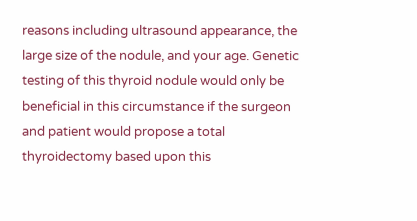reasons including ultrasound appearance, the large size of the nodule, and your age. Genetic testing of this thyroid nodule would only be beneficial in this circumstance if the surgeon and patient would propose a total thyroidectomy based upon this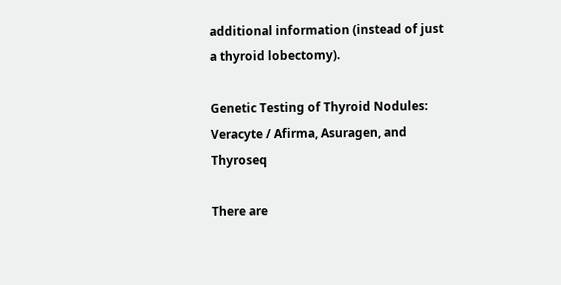additional information (instead of just a thyroid lobectomy).

Genetic Testing of Thyroid Nodules: Veracyte / Afirma, Asuragen, and Thyroseq

There are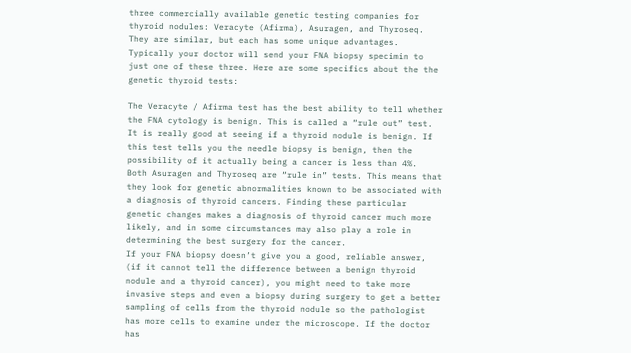three commercially available genetic testing companies for thyroid nodules: Veracyte (Afirma), Asuragen, and Thyroseq. They are similar, but each has some unique advantages. Typically your doctor will send your FNA biopsy specimin to just one of these three. Here are some specifics about the the genetic thyroid tests:

The Veracyte / Afirma test has the best ability to tell whether the FNA cytology is benign. This is called a “rule out” test. It is really good at seeing if a thyroid nodule is benign. If this test tells you the needle biopsy is benign, then the possibility of it actually being a cancer is less than 4%.
Both Asuragen and Thyroseq are “rule in” tests. This means that they look for genetic abnormalities known to be associated with a diagnosis of thyroid cancers. Finding these particular genetic changes makes a diagnosis of thyroid cancer much more likely, and in some circumstances may also play a role in determining the best surgery for the cancer.
If your FNA biopsy doesn’t give you a good, reliable answer, (if it cannot tell the difference between a benign thyroid nodule and a thyroid cancer), you might need to take more invasive steps and even a biopsy during surgery to get a better sampling of cells from the thyroid nodule so the pathologist has more cells to examine under the microscope. If the doctor has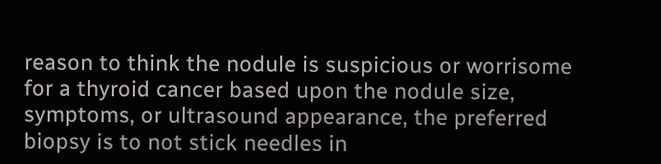reason to think the nodule is suspicious or worrisome for a thyroid cancer based upon the nodule size, symptoms, or ultrasound appearance, the preferred biopsy is to not stick needles in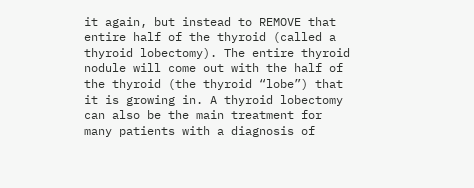it again, but instead to REMOVE that entire half of the thyroid (called a thyroid lobectomy). The entire thyroid nodule will come out with the half of the thyroid (the thyroid “lobe”) that it is growing in. A thyroid lobectomy can also be the main treatment for many patients with a diagnosis of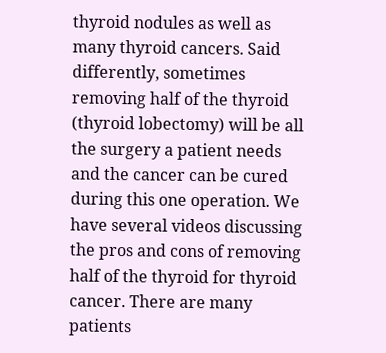thyroid nodules as well as many thyroid cancers. Said differently, sometimes removing half of the thyroid (thyroid lobectomy) will be all the surgery a patient needs and the cancer can be cured during this one operation. We have several videos discussing the pros and cons of removing half of the thyroid for thyroid cancer. There are many patients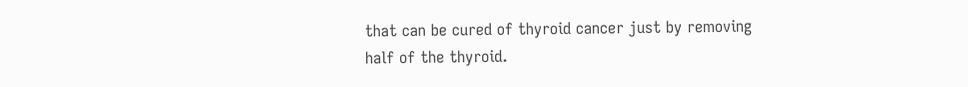that can be cured of thyroid cancer just by removing half of the thyroid.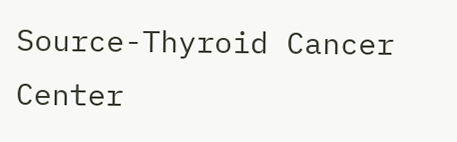Source-Thyroid Cancer Center